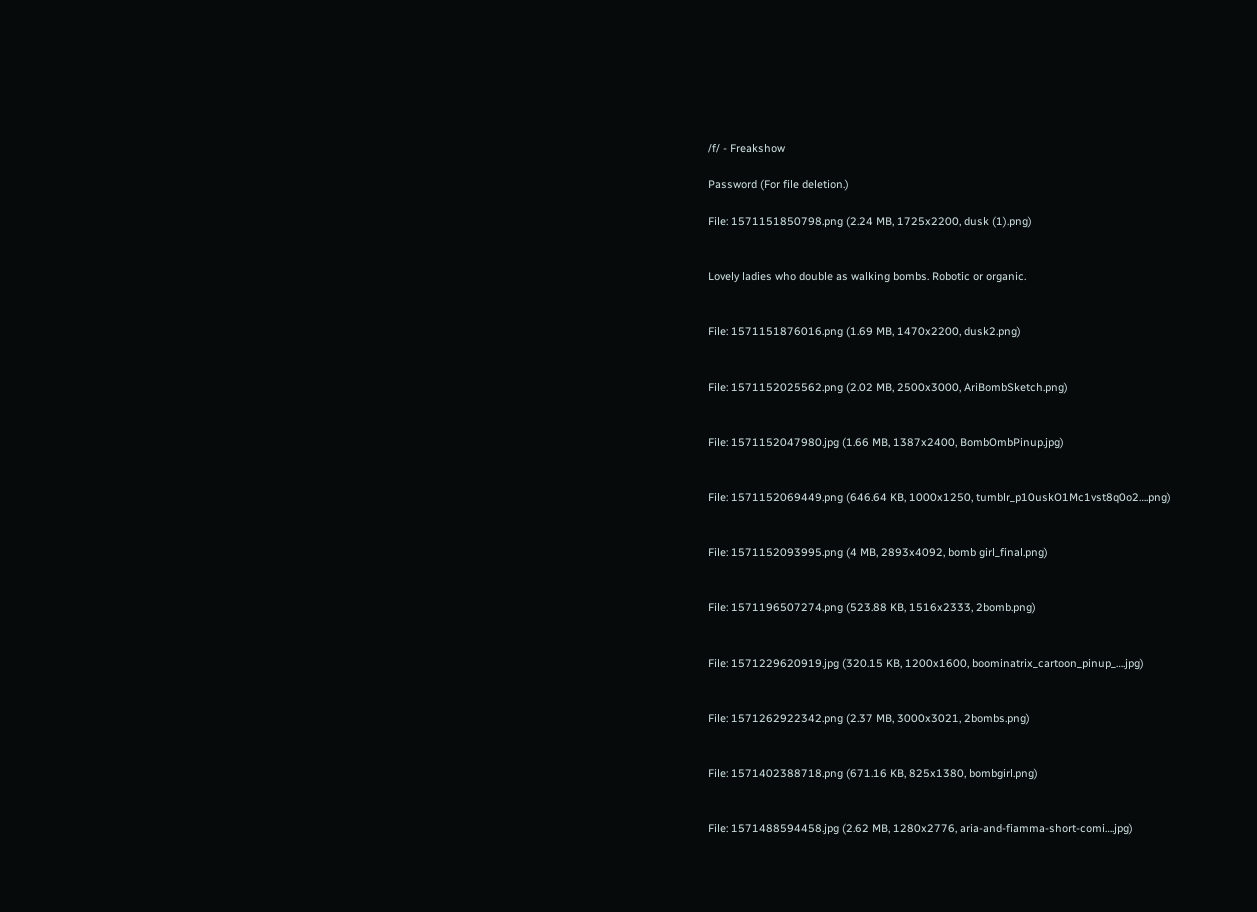/f/ - Freakshow

Password (For file deletion.)

File: 1571151850798.png (2.24 MB, 1725x2200, dusk (1).png)


Lovely ladies who double as walking bombs. Robotic or organic.


File: 1571151876016.png (1.69 MB, 1470x2200, dusk2.png)


File: 1571152025562.png (2.02 MB, 2500x3000, AriBombSketch.png)


File: 1571152047980.jpg (1.66 MB, 1387x2400, BombOmbPinup.jpg)


File: 1571152069449.png (646.64 KB, 1000x1250, tumblr_p10uskO1Mc1vst8q0o2….png)


File: 1571152093995.png (4 MB, 2893x4092, bomb girl_final.png)


File: 1571196507274.png (523.88 KB, 1516x2333, 2bomb.png)


File: 1571229620919.jpg (320.15 KB, 1200x1600, boominatrix_cartoon_pinup_….jpg)


File: 1571262922342.png (2.37 MB, 3000x3021, 2bombs.png)


File: 1571402388718.png (671.16 KB, 825x1380, bombgirl.png)


File: 1571488594458.jpg (2.62 MB, 1280x2776, aria-and-fiamma-short-comi….jpg)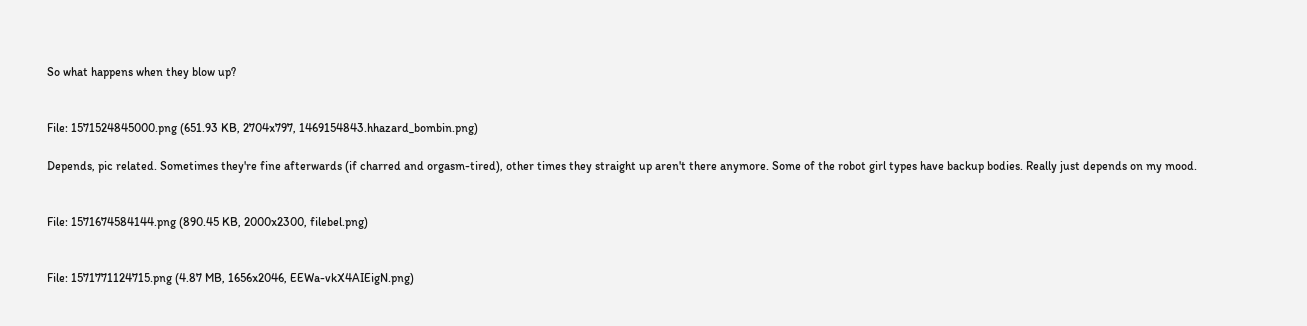So what happens when they blow up?


File: 1571524845000.png (651.93 KB, 2704x797, 1469154843.hhazard_bombin.png)

Depends, pic related. Sometimes they're fine afterwards (if charred and orgasm-tired), other times they straight up aren't there anymore. Some of the robot girl types have backup bodies. Really just depends on my mood.


File: 1571674584144.png (890.45 KB, 2000x2300, filebel.png)


File: 1571771124715.png (4.87 MB, 1656x2046, EEWa-vkX4AIEigN.png)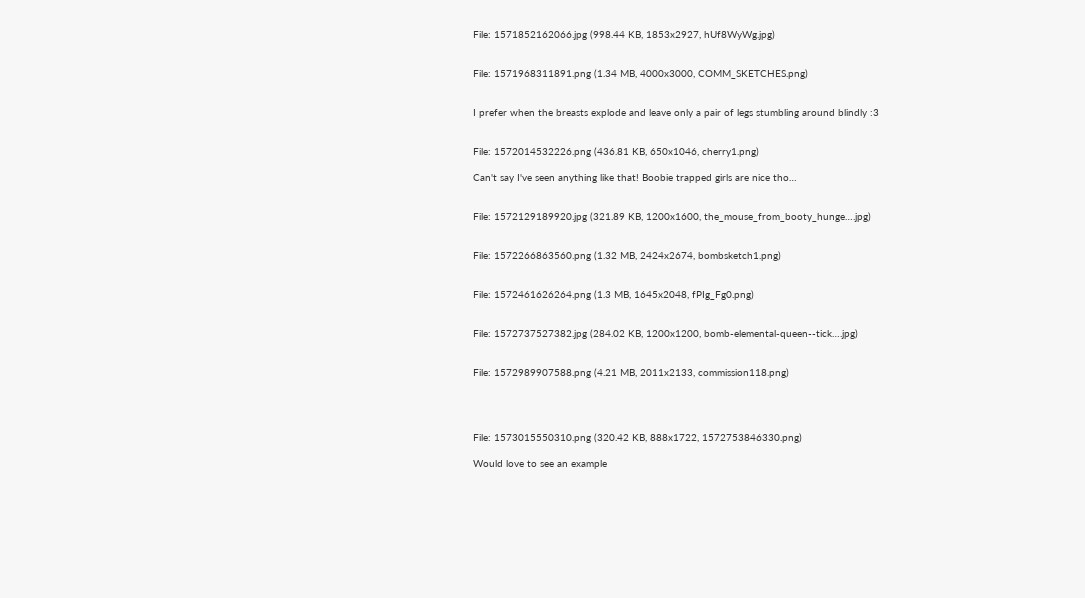File: 1571852162066.jpg (998.44 KB, 1853x2927, hUf8WyWg.jpg)


File: 1571968311891.png (1.34 MB, 4000x3000, COMM_SKETCHES.png)


I prefer when the breasts explode and leave only a pair of legs stumbling around blindly :3


File: 1572014532226.png (436.81 KB, 650x1046, cherry1.png)

Can't say I've seen anything like that! Boobie trapped girls are nice tho…


File: 1572129189920.jpg (321.89 KB, 1200x1600, the_mouse_from_booty_hunge….jpg)


File: 1572266863560.png (1.32 MB, 2424x2674, bombsketch1.png)


File: 1572461626264.png (1.3 MB, 1645x2048, fPIg_Fg0.png)


File: 1572737527382.jpg (284.02 KB, 1200x1200, bomb-elemental-queen--tick….jpg)


File: 1572989907588.png (4.21 MB, 2011x2133, commission118.png)




File: 1573015550310.png (320.42 KB, 888x1722, 1572753846330.png)

Would love to see an example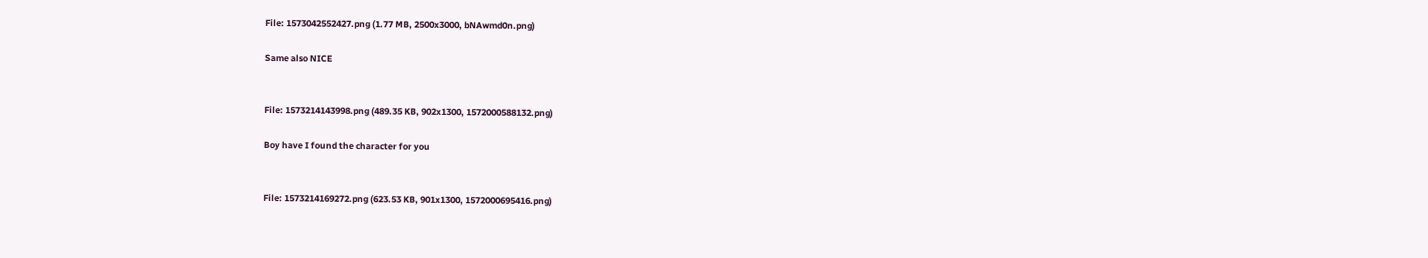File: 1573042552427.png (1.77 MB, 2500x3000, bNAwmd0n.png)

Same also NICE


File: 1573214143998.png (489.35 KB, 902x1300, 1572000588132.png)

Boy have I found the character for you


File: 1573214169272.png (623.53 KB, 901x1300, 1572000695416.png)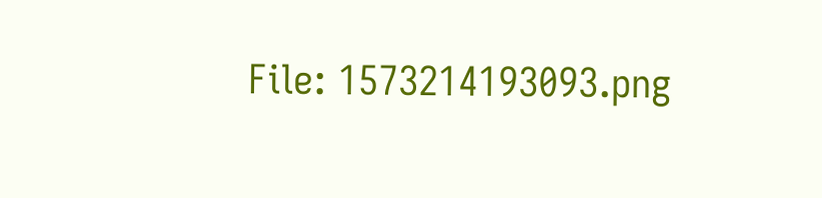File: 1573214193093.png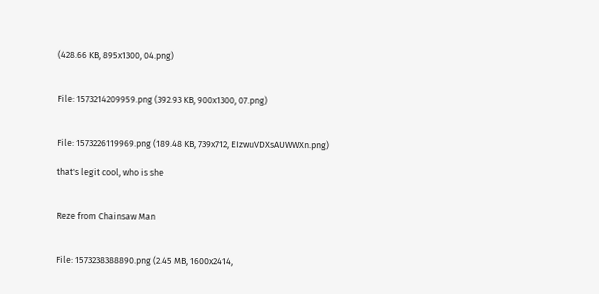(428.66 KB, 895x1300, 04.png)


File: 1573214209959.png (392.93 KB, 900x1300, 07.png)


File: 1573226119969.png (189.48 KB, 739x712, EIzwuVDXsAUWWXn.png)

that's legit cool, who is she


Reze from Chainsaw Man


File: 1573238388890.png (2.45 MB, 1600x2414,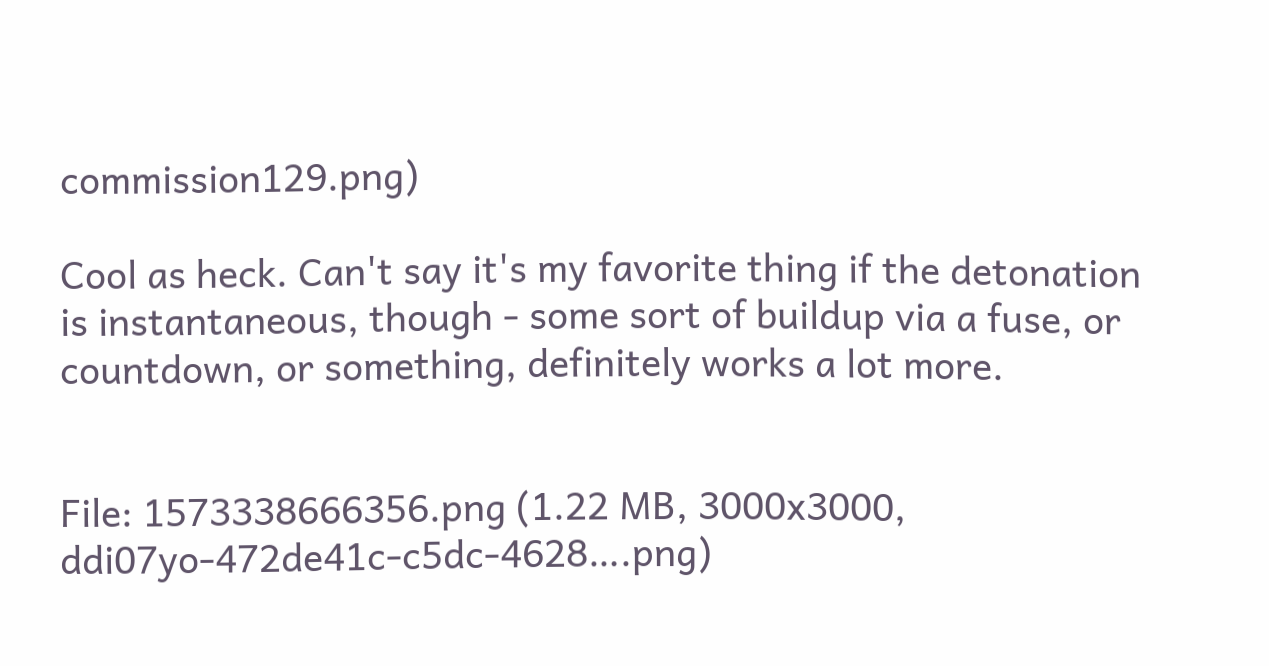commission129.png)

Cool as heck. Can't say it's my favorite thing if the detonation is instantaneous, though - some sort of buildup via a fuse, or countdown, or something, definitely works a lot more.


File: 1573338666356.png (1.22 MB, 3000x3000, ddi07yo-472de41c-c5dc-4628….png)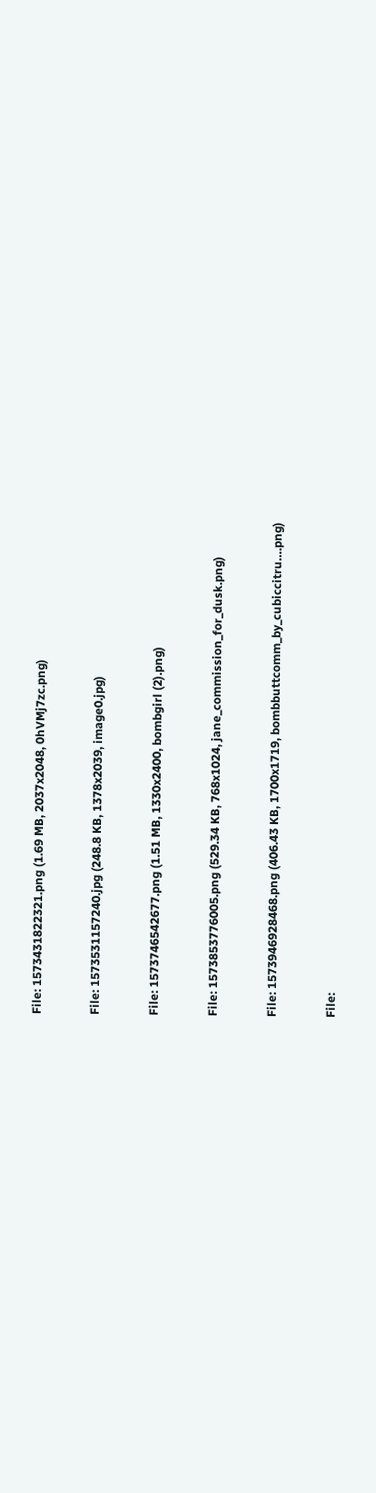File: 1573431822321.png (1.69 MB, 2037x2048, 0hVMj7zc.png)


File: 1573531157240.jpg (248.8 KB, 1378x2039, image0.jpg)


File: 1573746542677.png (1.51 MB, 1330x2400, bombgirl (2).png)


File: 1573853776005.png (529.34 KB, 768x1024, jane_commission_for_dusk.png)


File: 1573946928468.png (406.43 KB, 1700x1719, bombbuttcomm_by_cubiccitru….png)


File: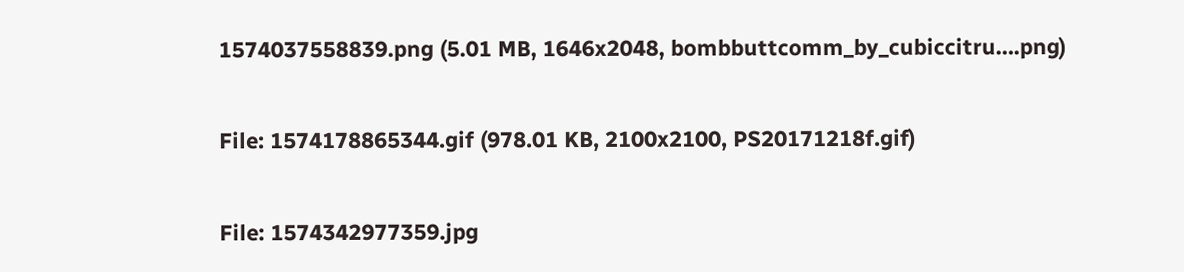1574037558839.png (5.01 MB, 1646x2048, bombbuttcomm_by_cubiccitru….png)


File: 1574178865344.gif (978.01 KB, 2100x2100, PS20171218f.gif)


File: 1574342977359.jpg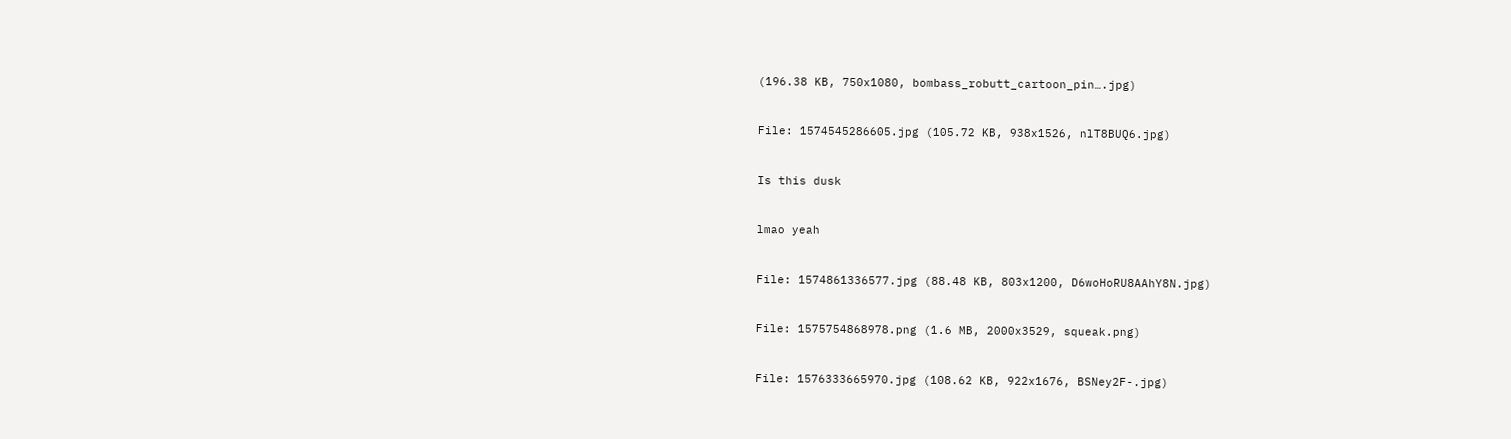(196.38 KB, 750x1080, bombass_robutt_cartoon_pin….jpg)


File: 1574545286605.jpg (105.72 KB, 938x1526, nlT8BUQ6.jpg)


Is this dusk


lmao yeah


File: 1574861336577.jpg (88.48 KB, 803x1200, D6woHoRU8AAhY8N.jpg)


File: 1575754868978.png (1.6 MB, 2000x3529, squeak.png)


File: 1576333665970.jpg (108.62 KB, 922x1676, BSNey2F-.jpg)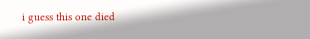i guess this one died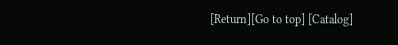[Return][Go to top] [Catalog]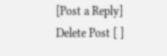[Post a Reply]
Delete Post [ ]